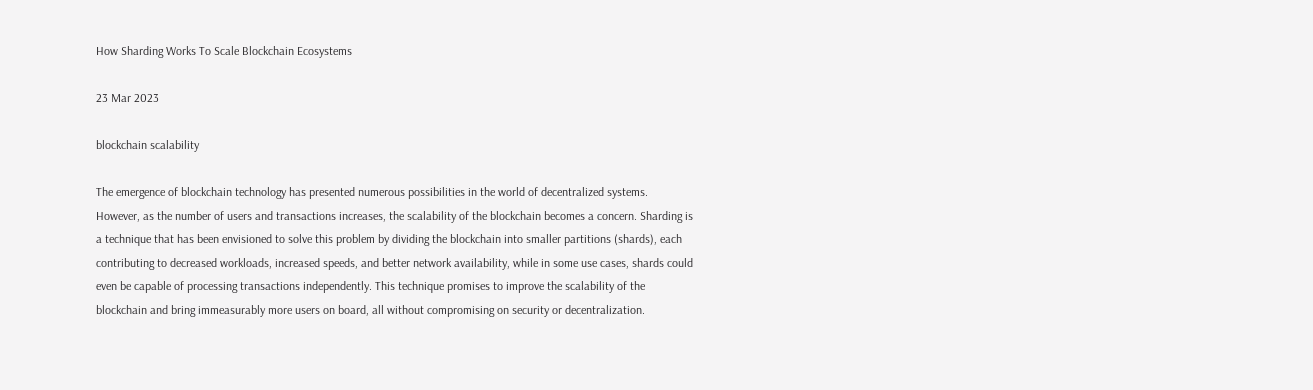How Sharding Works To Scale Blockchain Ecosystems

23 Mar 2023

blockchain scalability

The emergence of blockchain technology has presented numerous possibilities in the world of decentralized systems. However, as the number of users and transactions increases, the scalability of the blockchain becomes a concern. Sharding is a technique that has been envisioned to solve this problem by dividing the blockchain into smaller partitions (shards), each contributing to decreased workloads, increased speeds, and better network availability, while in some use cases, shards could even be capable of processing transactions independently. This technique promises to improve the scalability of the blockchain and bring immeasurably more users on board, all without compromising on security or decentralization.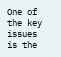One of the key issues is the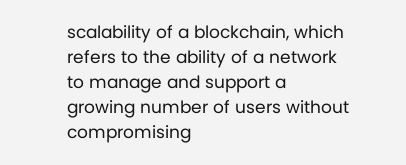scalability of a blockchain, which refers to the ability of a network to manage and support a growing number of users without compromising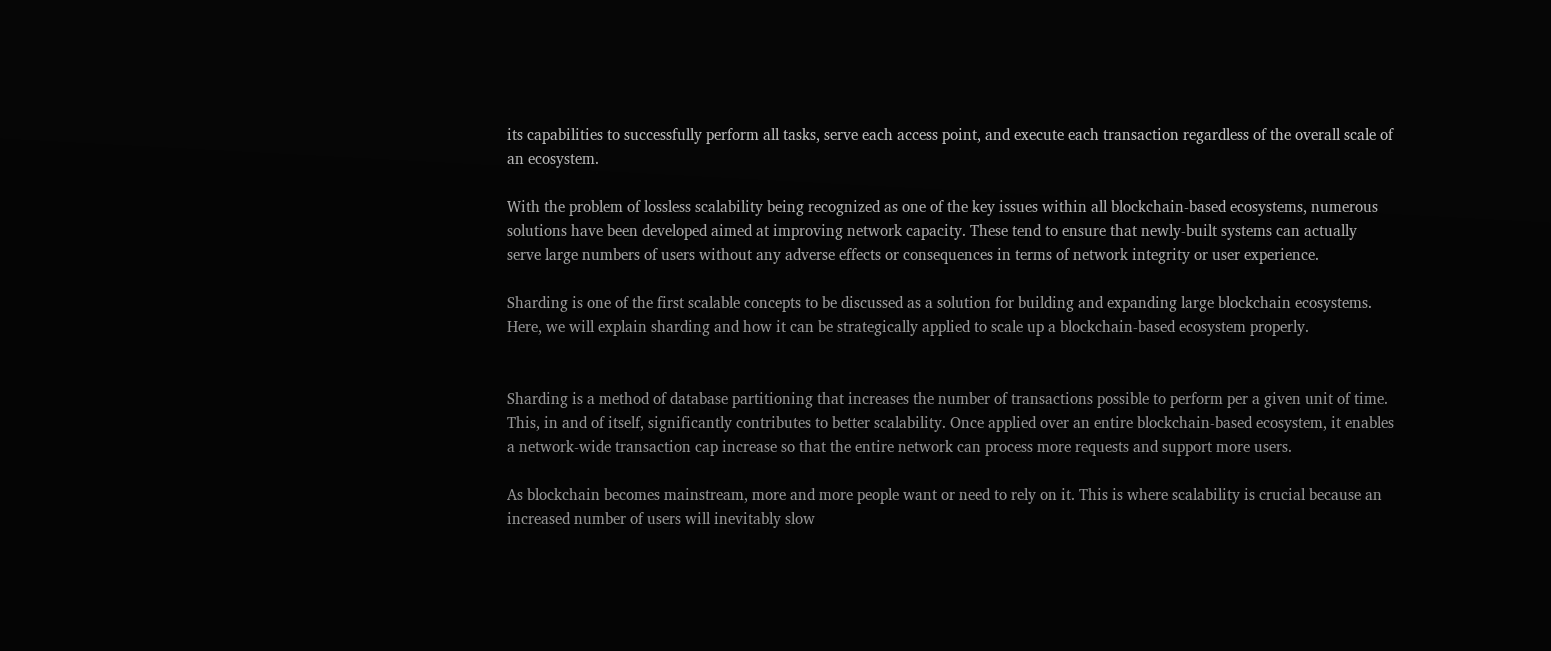its capabilities to successfully perform all tasks, serve each access point, and execute each transaction regardless of the overall scale of an ecosystem.

With the problem of lossless scalability being recognized as one of the key issues within all blockchain-based ecosystems, numerous solutions have been developed aimed at improving network capacity. These tend to ensure that newly-built systems can actually serve large numbers of users without any adverse effects or consequences in terms of network integrity or user experience.

Sharding is one of the first scalable concepts to be discussed as a solution for building and expanding large blockchain ecosystems. Here, we will explain sharding and how it can be strategically applied to scale up a blockchain-based ecosystem properly.


Sharding is a method of database partitioning that increases the number of transactions possible to perform per a given unit of time. This, in and of itself, significantly contributes to better scalability. Once applied over an entire blockchain-based ecosystem, it enables a network-wide transaction cap increase so that the entire network can process more requests and support more users.

As blockchain becomes mainstream, more and more people want or need to rely on it. This is where scalability is crucial because an increased number of users will inevitably slow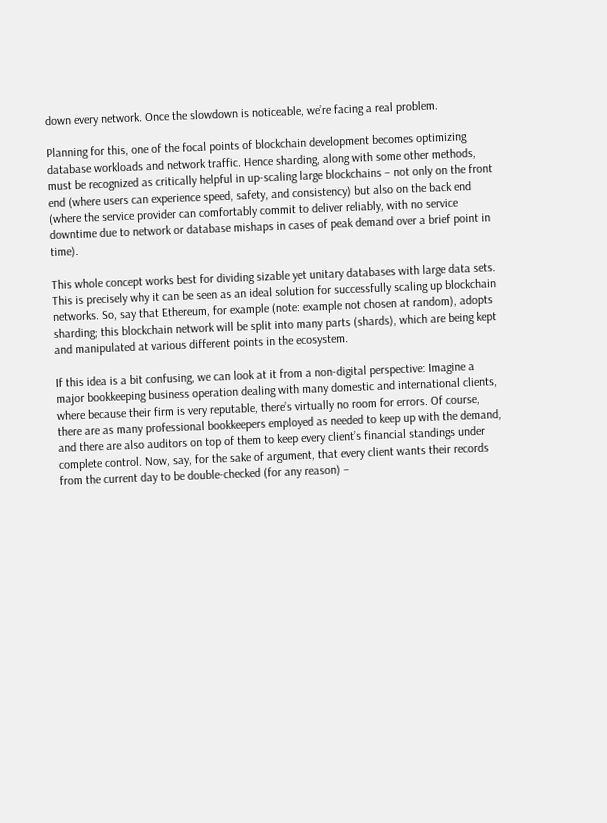down every network. Once the slowdown is noticeable, we’re facing a real problem.

Planning for this, one of the focal points of blockchain development becomes optimizing database workloads and network traffic. Hence sharding, along with some other methods, must be recognized as critically helpful in up-scaling large blockchains – not only on the front end (where users can experience speed, safety, and consistency) but also on the back end (where the service provider can comfortably commit to deliver reliably, with no service downtime due to network or database mishaps in cases of peak demand over a brief point in time).

This whole concept works best for dividing sizable yet unitary databases with large data sets. This is precisely why it can be seen as an ideal solution for successfully scaling up blockchain networks. So, say that Ethereum, for example (note: example not chosen at random), adopts sharding; this blockchain network will be split into many parts (shards), which are being kept and manipulated at various different points in the ecosystem.

If this idea is a bit confusing, we can look at it from a non-digital perspective: Imagine a major bookkeeping business operation dealing with many domestic and international clients, where because their firm is very reputable, there’s virtually no room for errors. Of course, there are as many professional bookkeepers employed as needed to keep up with the demand, and there are also auditors on top of them to keep every client’s financial standings under complete control. Now, say, for the sake of argument, that every client wants their records from the current day to be double-checked (for any reason) –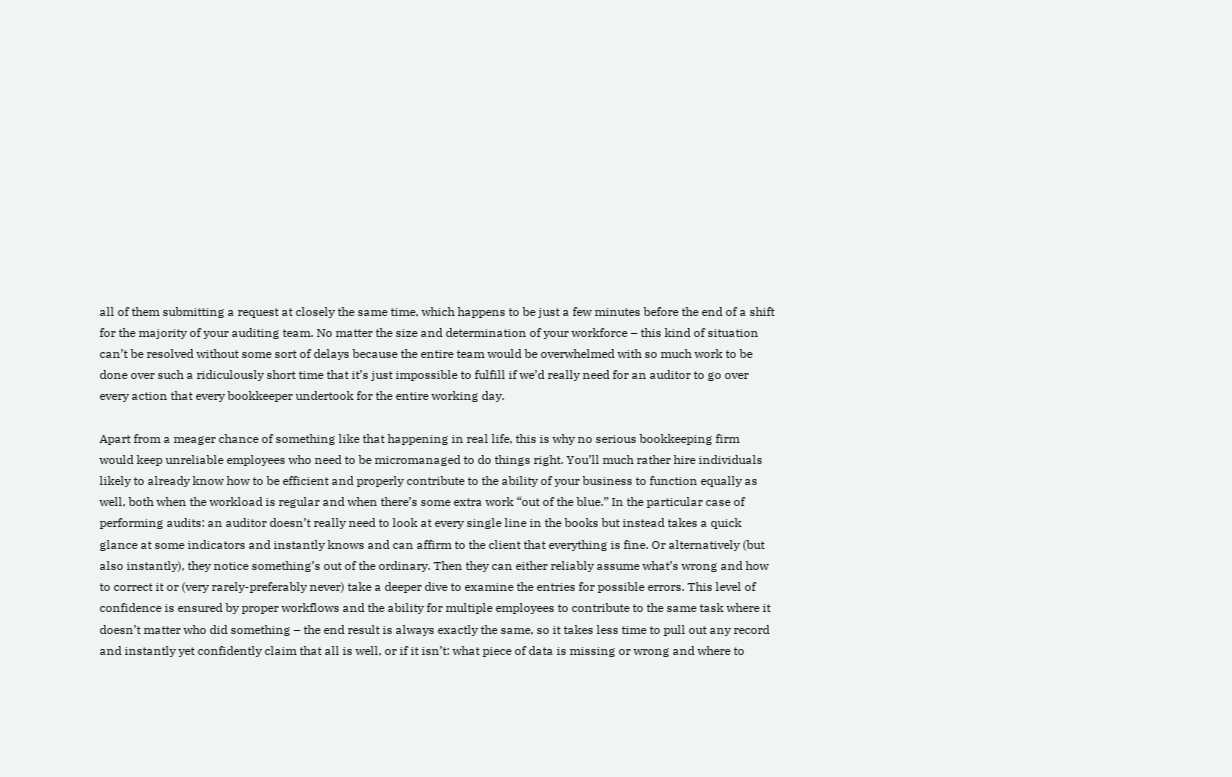all of them submitting a request at closely the same time, which happens to be just a few minutes before the end of a shift for the majority of your auditing team. No matter the size and determination of your workforce – this kind of situation can’t be resolved without some sort of delays because the entire team would be overwhelmed with so much work to be done over such a ridiculously short time that it’s just impossible to fulfill if we’d really need for an auditor to go over every action that every bookkeeper undertook for the entire working day.

Apart from a meager chance of something like that happening in real life, this is why no serious bookkeeping firm would keep unreliable employees who need to be micromanaged to do things right. You’ll much rather hire individuals likely to already know how to be efficient and properly contribute to the ability of your business to function equally as well, both when the workload is regular and when there’s some extra work “out of the blue.” In the particular case of performing audits: an auditor doesn’t really need to look at every single line in the books but instead takes a quick glance at some indicators and instantly knows and can affirm to the client that everything is fine. Or alternatively (but also instantly), they notice something’s out of the ordinary. Then they can either reliably assume what’s wrong and how to correct it or (very rarely-preferably never) take a deeper dive to examine the entries for possible errors. This level of confidence is ensured by proper workflows and the ability for multiple employees to contribute to the same task where it doesn’t matter who did something – the end result is always exactly the same, so it takes less time to pull out any record and instantly yet confidently claim that all is well, or if it isn’t: what piece of data is missing or wrong and where to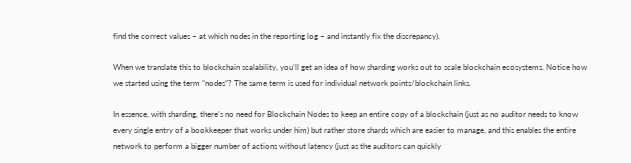find the correct values – at which nodes in the reporting log – and instantly fix the discrepancy).

When we translate this to blockchain scalability, you’ll get an idea of how sharding works out to scale blockchain ecosystems. Notice how we started using the term “nodes”? The same term is used for individual network points/blockchain links.

In essence, with sharding, there’s no need for Blockchain Nodes to keep an entire copy of a blockchain (just as no auditor needs to know every single entry of a bookkeeper that works under him) but rather store shards which are easier to manage, and this enables the entire network to perform a bigger number of actions without latency (just as the auditors can quickly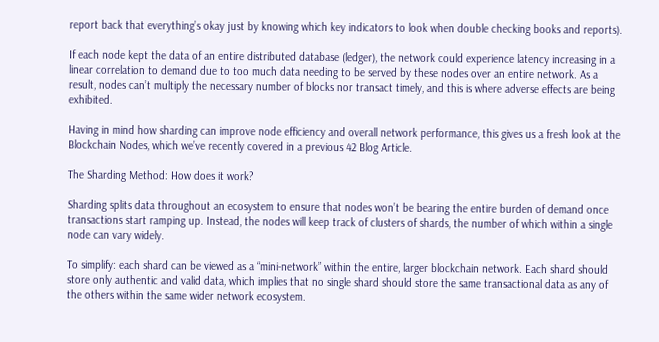report back that everything’s okay just by knowing which key indicators to look when double checking books and reports).

If each node kept the data of an entire distributed database (ledger), the network could experience latency increasing in a linear correlation to demand due to too much data needing to be served by these nodes over an entire network. As a result, nodes can’t multiply the necessary number of blocks nor transact timely, and this is where adverse effects are being exhibited.

Having in mind how sharding can improve node efficiency and overall network performance, this gives us a fresh look at the Blockchain Nodes, which we’ve recently covered in a previous 42 Blog Article.

The Sharding Method: How does it work?

Sharding splits data throughout an ecosystem to ensure that nodes won’t be bearing the entire burden of demand once transactions start ramping up. Instead, the nodes will keep track of clusters of shards, the number of which within a single node can vary widely.

To simplify: each shard can be viewed as a “mini-network” within the entire, larger blockchain network. Each shard should store only authentic and valid data, which implies that no single shard should store the same transactional data as any of the others within the same wider network ecosystem.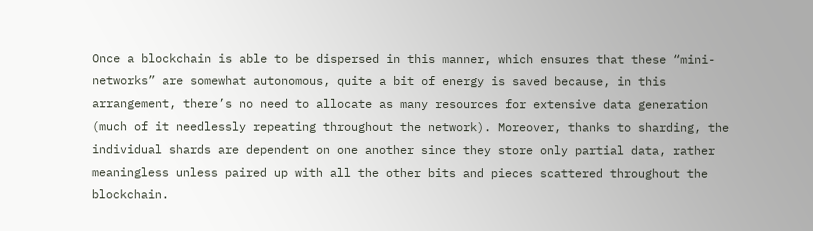Once a blockchain is able to be dispersed in this manner, which ensures that these “mini-networks” are somewhat autonomous, quite a bit of energy is saved because, in this arrangement, there’s no need to allocate as many resources for extensive data generation (much of it needlessly repeating throughout the network). Moreover, thanks to sharding, the individual shards are dependent on one another since they store only partial data, rather meaningless unless paired up with all the other bits and pieces scattered throughout the blockchain.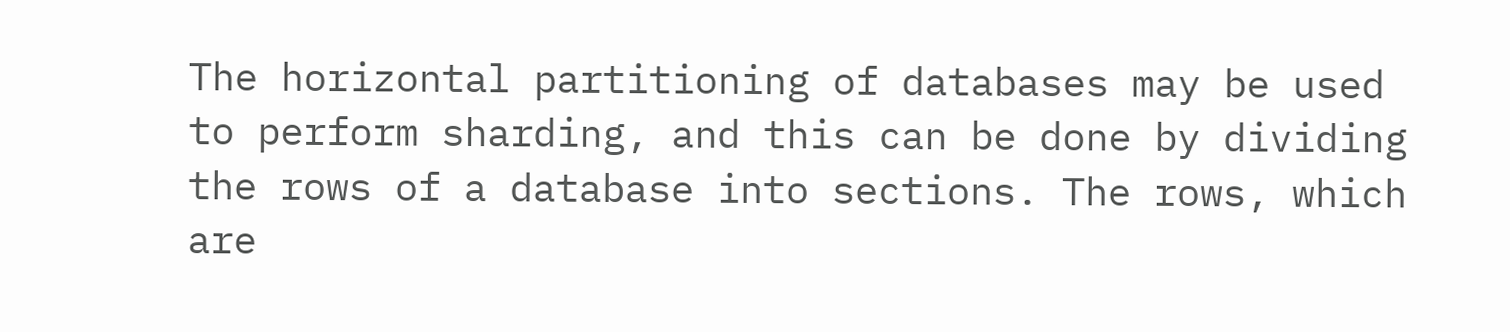The horizontal partitioning of databases may be used to perform sharding, and this can be done by dividing the rows of a database into sections. The rows, which are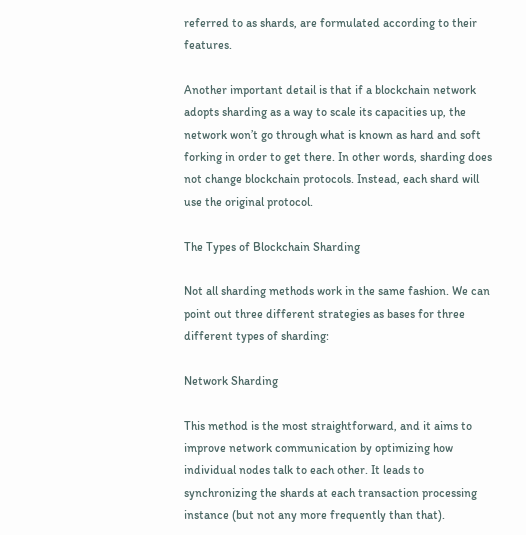referred to as shards, are formulated according to their features.

Another important detail is that if a blockchain network adopts sharding as a way to scale its capacities up, the network won’t go through what is known as hard and soft forking in order to get there. In other words, sharding does not change blockchain protocols. Instead, each shard will use the original protocol.

The Types of Blockchain Sharding

Not all sharding methods work in the same fashion. We can point out three different strategies as bases for three different types of sharding:

Network Sharding

This method is the most straightforward, and it aims to improve network communication by optimizing how individual nodes talk to each other. It leads to synchronizing the shards at each transaction processing instance (but not any more frequently than that).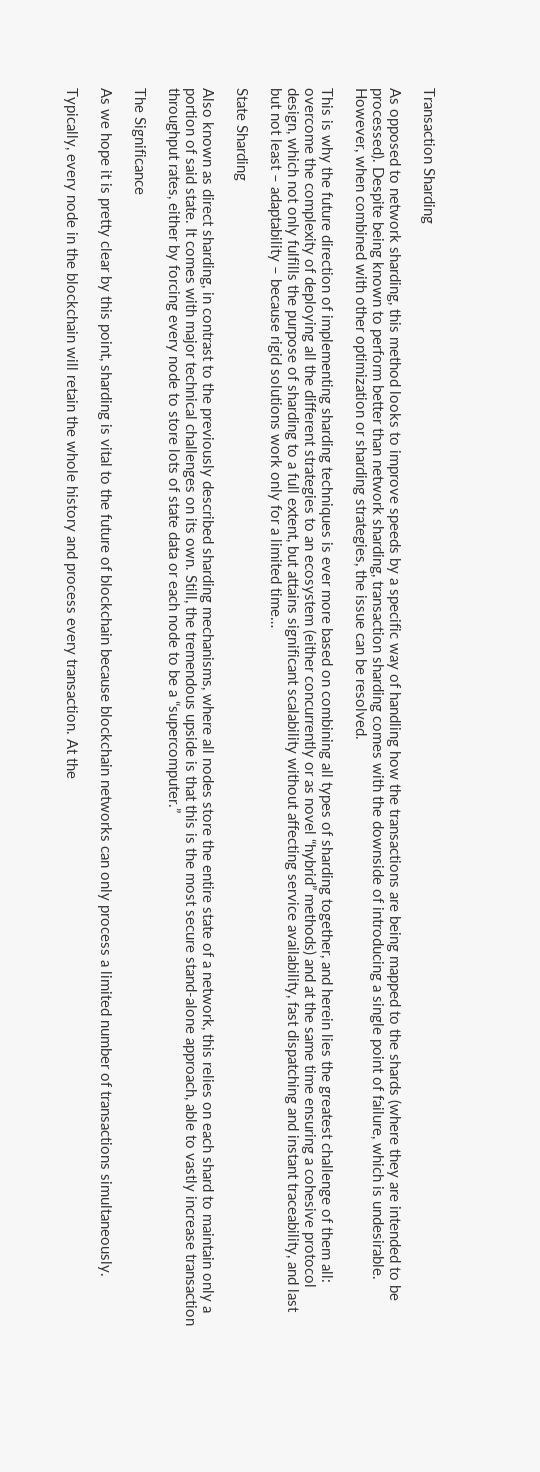Transaction Sharding

As opposed to network sharding, this method looks to improve speeds by a specific way of handling how the transactions are being mapped to the shards (where they are intended to be processed). Despite being known to perform better than network sharding, transaction sharding comes with the downside of introducing a single point of failure, which is undesirable. However, when combined with other optimization or sharding strategies, the issue can be resolved.

This is why the future direction of implementing sharding techniques is ever more based on combining all types of sharding together, and herein lies the greatest challenge of them all: overcome the complexity of deploying all the different strategies to an ecosystem (either concurrently or as novel “hybrid” methods) and at the same time ensuring a cohesive protocol design, which not only fulfills the purpose of sharding to a full extent, but attains significant scalability without affecting service availability, fast dispatching and instant traceability, and last but not least – adaptability – because rigid solutions work only for a limited time…

State Sharding

Also known as direct sharding, in contrast to the previously described sharding mechanisms, where all nodes store the entire state of a network, this relies on each shard to maintain only a portion of said state. It comes with major technical challenges on its own. Still, the tremendous upside is that this is the most secure stand-alone approach, able to vastly increase transaction throughput rates, either by forcing every node to store lots of state data or each node to be a “supercomputer.”

The Significance

As we hope it is pretty clear by this point, sharding is vital to the future of blockchain because blockchain networks can only process a limited number of transactions simultaneously.

Typically, every node in the blockchain will retain the whole history and process every transaction. At the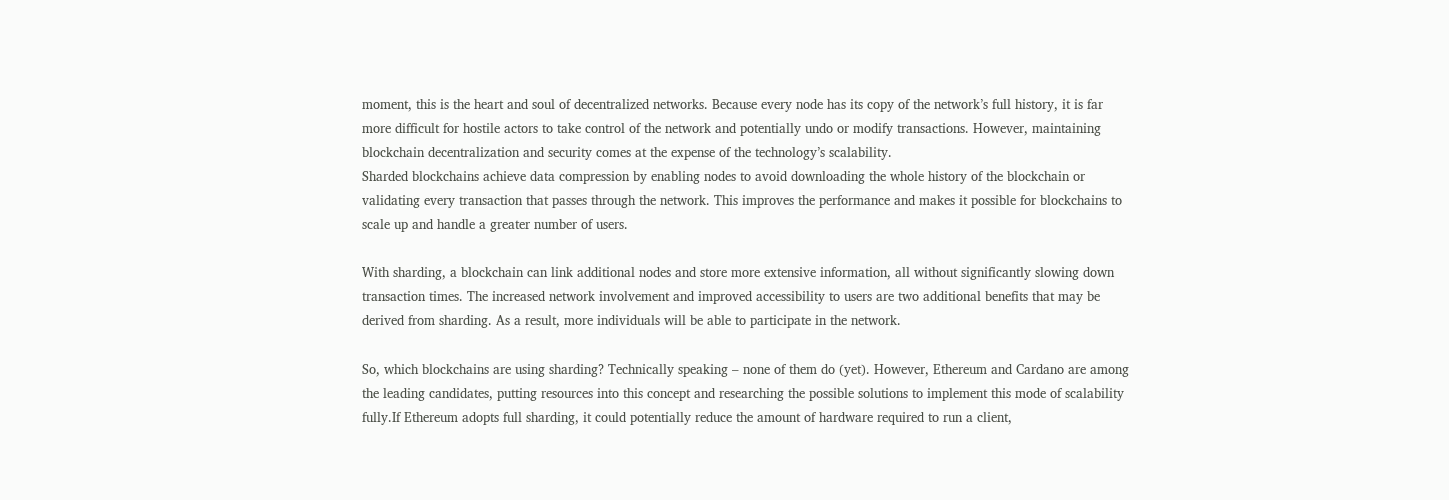moment, this is the heart and soul of decentralized networks. Because every node has its copy of the network’s full history, it is far more difficult for hostile actors to take control of the network and potentially undo or modify transactions. However, maintaining blockchain decentralization and security comes at the expense of the technology’s scalability.
Sharded blockchains achieve data compression by enabling nodes to avoid downloading the whole history of the blockchain or validating every transaction that passes through the network. This improves the performance and makes it possible for blockchains to scale up and handle a greater number of users.

With sharding, a blockchain can link additional nodes and store more extensive information, all without significantly slowing down transaction times. The increased network involvement and improved accessibility to users are two additional benefits that may be derived from sharding. As a result, more individuals will be able to participate in the network.

So, which blockchains are using sharding? Technically speaking – none of them do (yet). However, Ethereum and Cardano are among the leading candidates, putting resources into this concept and researching the possible solutions to implement this mode of scalability fully.If Ethereum adopts full sharding, it could potentially reduce the amount of hardware required to run a client,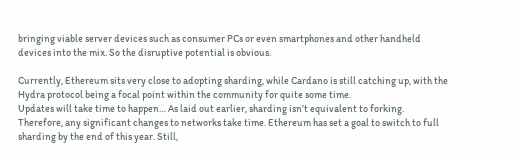bringing viable server devices such as consumer PCs or even smartphones and other handheld devices into the mix. So the disruptive potential is obvious.

Currently, Ethereum sits very close to adopting sharding, while Cardano is still catching up, with the Hydra protocol being a focal point within the community for quite some time.
Updates will take time to happen… As laid out earlier, sharding isn’t equivalent to forking. Therefore, any significant changes to networks take time. Ethereum has set a goal to switch to full sharding by the end of this year. Still,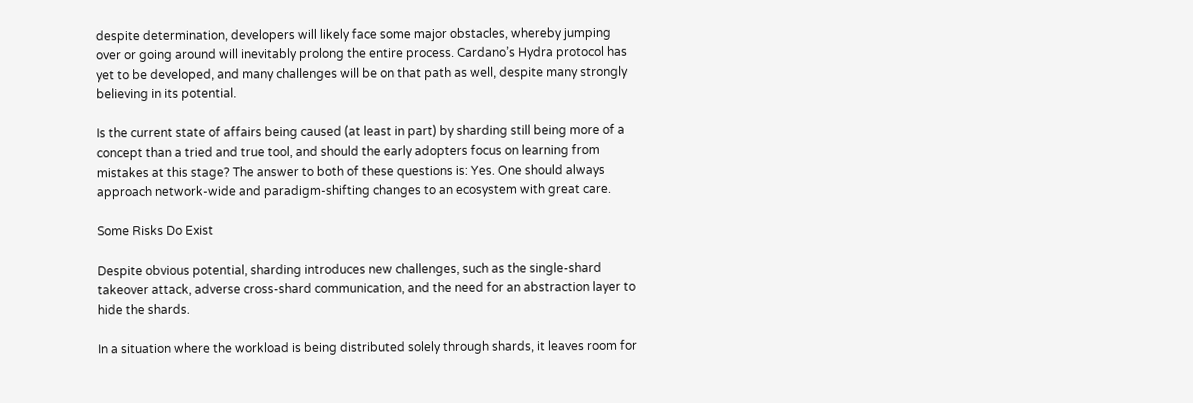despite determination, developers will likely face some major obstacles, whereby jumping over or going around will inevitably prolong the entire process. Cardano’s Hydra protocol has yet to be developed, and many challenges will be on that path as well, despite many strongly believing in its potential.

Is the current state of affairs being caused (at least in part) by sharding still being more of a concept than a tried and true tool, and should the early adopters focus on learning from mistakes at this stage? The answer to both of these questions is: Yes. One should always approach network-wide and paradigm-shifting changes to an ecosystem with great care.

Some Risks Do Exist

Despite obvious potential, sharding introduces new challenges, such as the single-shard takeover attack, adverse cross-shard communication, and the need for an abstraction layer to hide the shards.

In a situation where the workload is being distributed solely through shards, it leaves room for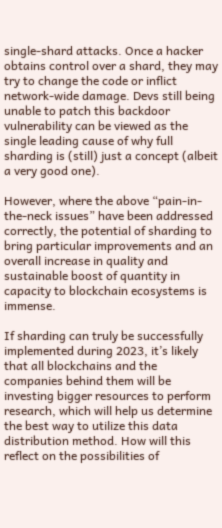single-shard attacks. Once a hacker obtains control over a shard, they may try to change the code or inflict network-wide damage. Devs still being unable to patch this backdoor vulnerability can be viewed as the single leading cause of why full sharding is (still) just a concept (albeit a very good one).

However, where the above “pain-in-the-neck issues” have been addressed correctly, the potential of sharding to bring particular improvements and an overall increase in quality and sustainable boost of quantity in capacity to blockchain ecosystems is immense.

If sharding can truly be successfully implemented during 2023, it’s likely that all blockchains and the companies behind them will be investing bigger resources to perform research, which will help us determine the best way to utilize this data distribution method. How will this reflect on the possibilities of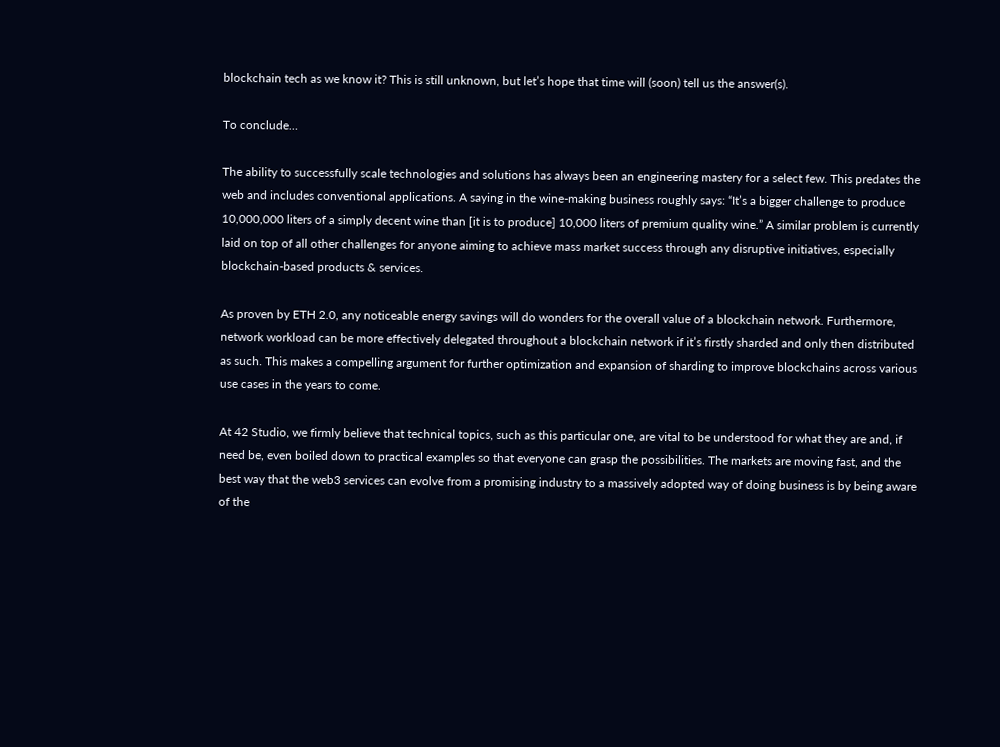blockchain tech as we know it? This is still unknown, but let’s hope that time will (soon) tell us the answer(s).

To conclude…

The ability to successfully scale technologies and solutions has always been an engineering mastery for a select few. This predates the web and includes conventional applications. A saying in the wine-making business roughly says: “It’s a bigger challenge to produce 10,000,000 liters of a simply decent wine than [it is to produce] 10,000 liters of premium quality wine.” A similar problem is currently laid on top of all other challenges for anyone aiming to achieve mass market success through any disruptive initiatives, especially blockchain-based products & services.

As proven by ETH 2.0, any noticeable energy savings will do wonders for the overall value of a blockchain network. Furthermore, network workload can be more effectively delegated throughout a blockchain network if it’s firstly sharded and only then distributed as such. This makes a compelling argument for further optimization and expansion of sharding to improve blockchains across various use cases in the years to come.

At 42 Studio, we firmly believe that technical topics, such as this particular one, are vital to be understood for what they are and, if need be, even boiled down to practical examples so that everyone can grasp the possibilities. The markets are moving fast, and the best way that the web3 services can evolve from a promising industry to a massively adopted way of doing business is by being aware of the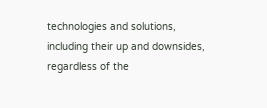technologies and solutions, including their up and downsides, regardless of the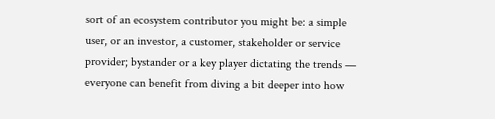sort of an ecosystem contributor you might be: a simple user, or an investor, a customer, stakeholder or service provider; bystander or a key player dictating the trends — everyone can benefit from diving a bit deeper into how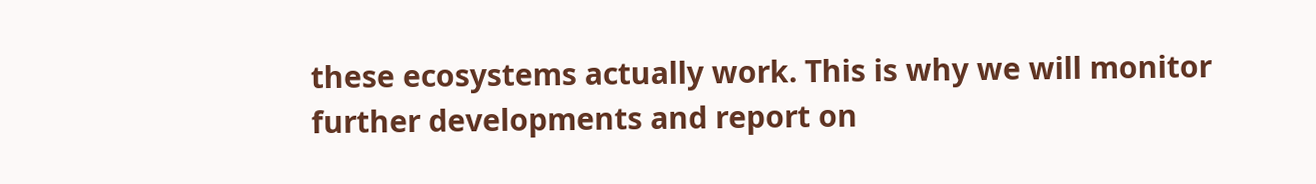these ecosystems actually work. This is why we will monitor further developments and report on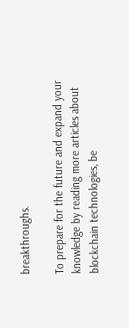breakthroughs.

To prepare for the future and expand your knowledge by reading more articles about blockchain technologies, be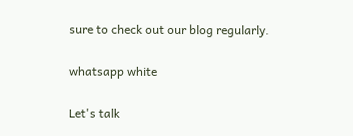sure to check out our blog regularly.

whatsapp white

Let's talk